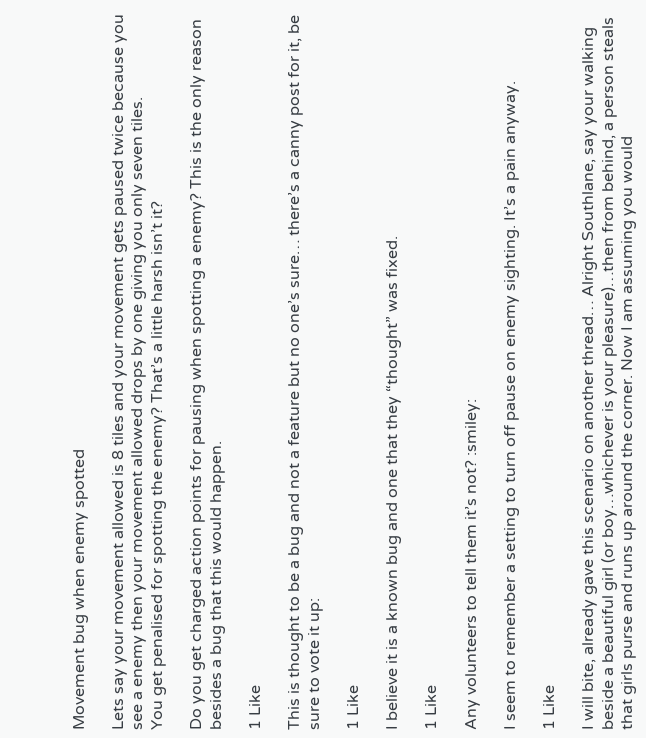Movement bug when enemy spotted

Lets say your movement allowed is 8 tiles and your movement gets paused twice because you see a enemy then your movement allowed drops by one giving you only seven tiles.
You get penalised for spotting the enemy? That’s a little harsh isn’t it?

Do you get charged action points for pausing when spotting a enemy? This is the only reason besides a bug that this would happen.

1 Like

This is thought to be a bug and not a feature but no one’s sure… there’s a canny post for it, be sure to vote it up:

1 Like

I believe it is a known bug and one that they “thought” was fixed.

1 Like

Any volunteers to tell them it’s not? :smiley:

I seem to remember a setting to turn off pause on enemy sighting. It’s a pain anyway.

1 Like

I will bite, already gave this scenario on another thread… Alright Southlane, say your walking beside a beautiful girl (or boy…whichever is your pleasure)…then from behind, a person steals that girls purse and runs up around the corner. Now I am assuming you would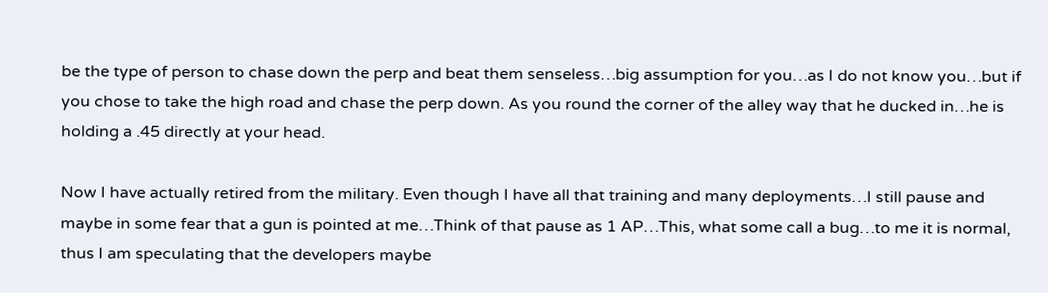be the type of person to chase down the perp and beat them senseless…big assumption for you…as I do not know you…but if you chose to take the high road and chase the perp down. As you round the corner of the alley way that he ducked in…he is holding a .45 directly at your head.

Now I have actually retired from the military. Even though I have all that training and many deployments…I still pause and maybe in some fear that a gun is pointed at me…Think of that pause as 1 AP…This, what some call a bug…to me it is normal, thus I am speculating that the developers maybe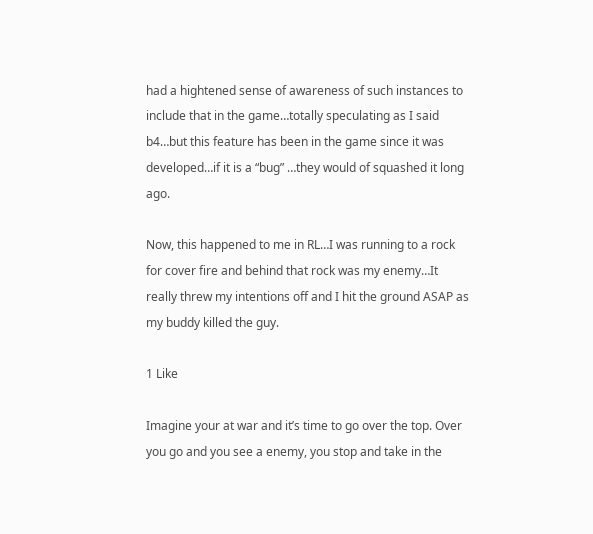had a hightened sense of awareness of such instances to include that in the game…totally speculating as I said b4…but this feature has been in the game since it was developed…if it is a “bug” …they would of squashed it long ago.

Now, this happened to me in RL…I was running to a rock for cover fire and behind that rock was my enemy…It really threw my intentions off and I hit the ground ASAP as my buddy killed the guy.

1 Like

Imagine your at war and it’s time to go over the top. Over you go and you see a enemy, you stop and take in the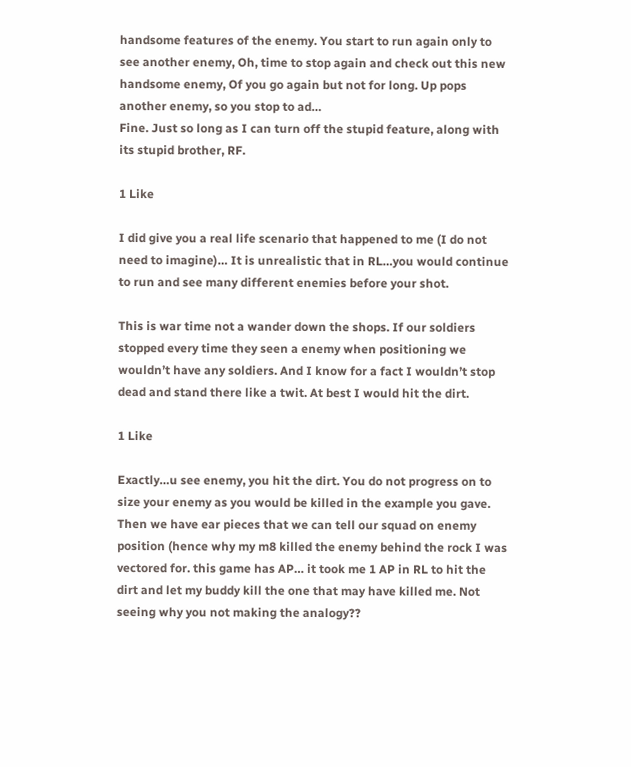handsome features of the enemy. You start to run again only to see another enemy, Oh, time to stop again and check out this new handsome enemy, Of you go again but not for long. Up pops another enemy, so you stop to ad…
Fine. Just so long as I can turn off the stupid feature, along with its stupid brother, RF.

1 Like

I did give you a real life scenario that happened to me (I do not need to imagine)… It is unrealistic that in RL…you would continue to run and see many different enemies before your shot.

This is war time not a wander down the shops. If our soldiers stopped every time they seen a enemy when positioning we wouldn’t have any soldiers. And I know for a fact I wouldn’t stop dead and stand there like a twit. At best I would hit the dirt.

1 Like

Exactly…u see enemy, you hit the dirt. You do not progress on to size your enemy as you would be killed in the example you gave. Then we have ear pieces that we can tell our squad on enemy position (hence why my m8 killed the enemy behind the rock I was vectored for. this game has AP… it took me 1 AP in RL to hit the dirt and let my buddy kill the one that may have killed me. Not seeing why you not making the analogy??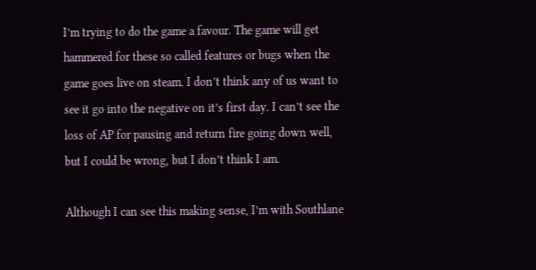I’m trying to do the game a favour. The game will get hammered for these so called features or bugs when the game goes live on steam. I don’t think any of us want to see it go into the negative on it’s first day. I can’t see the loss of AP for pausing and return fire going down well, but I could be wrong, but I don’t think I am.

Although I can see this making sense, I’m with Southlane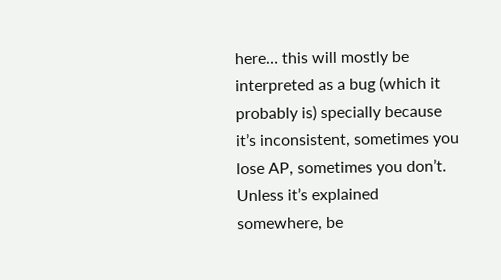here… this will mostly be interpreted as a bug (which it probably is) specially because it’s inconsistent, sometimes you lose AP, sometimes you don’t. Unless it’s explained somewhere, be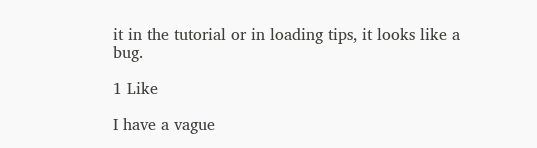it in the tutorial or in loading tips, it looks like a bug.

1 Like

I have a vague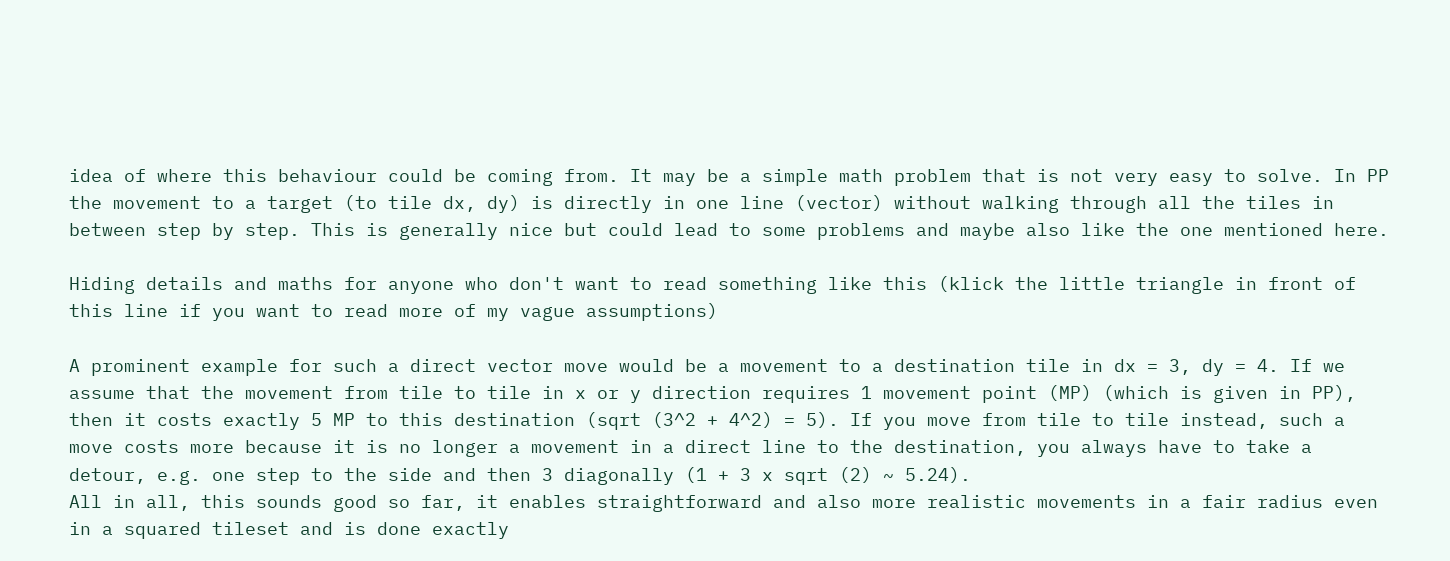idea of where this behaviour could be coming from. It may be a simple math problem that is not very easy to solve. In PP the movement to a target (to tile dx, dy) is directly in one line (vector) without walking through all the tiles in between step by step. This is generally nice but could lead to some problems and maybe also like the one mentioned here.

Hiding details and maths for anyone who don't want to read something like this (klick the little triangle in front of this line if you want to read more of my vague assumptions)

A prominent example for such a direct vector move would be a movement to a destination tile in dx = 3, dy = 4. If we assume that the movement from tile to tile in x or y direction requires 1 movement point (MP) (which is given in PP), then it costs exactly 5 MP to this destination (sqrt (3^2 + 4^2) = 5). If you move from tile to tile instead, such a move costs more because it is no longer a movement in a direct line to the destination, you always have to take a detour, e.g. one step to the side and then 3 diagonally (1 + 3 x sqrt (2) ~ 5.24).
All in all, this sounds good so far, it enables straightforward and also more realistic movements in a fair radius even in a squared tileset and is done exactly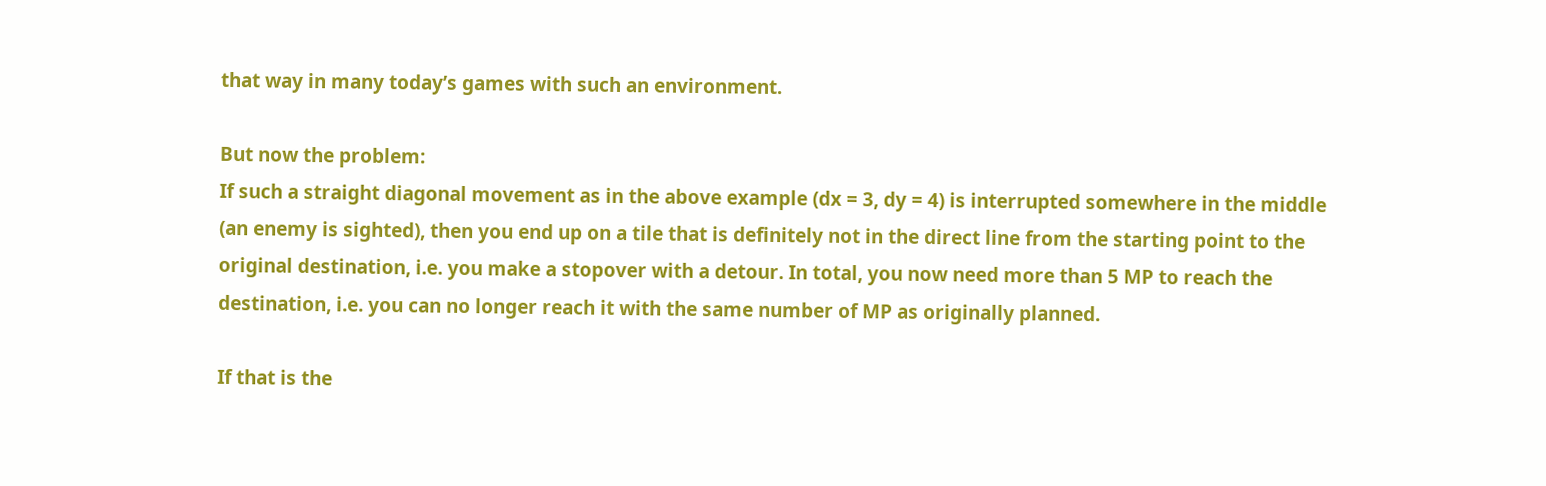that way in many today’s games with such an environment.

But now the problem:
If such a straight diagonal movement as in the above example (dx = 3, dy = 4) is interrupted somewhere in the middle (an enemy is sighted), then you end up on a tile that is definitely not in the direct line from the starting point to the original destination, i.e. you make a stopover with a detour. In total, you now need more than 5 MP to reach the destination, i.e. you can no longer reach it with the same number of MP as originally planned.

If that is the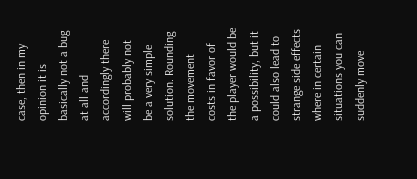case, then in my opinion it is basically not a bug at all and accordingly there will probably not be a very simple solution. Rounding the movement costs in favor of the player would be a possibility, but it could also lead to strange side effects where in certain situations you can suddenly move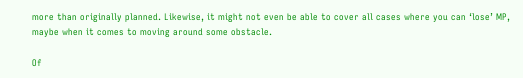more than originally planned. Likewise, it might not even be able to cover all cases where you can ‘lose’ MP, maybe when it comes to moving around some obstacle.

Of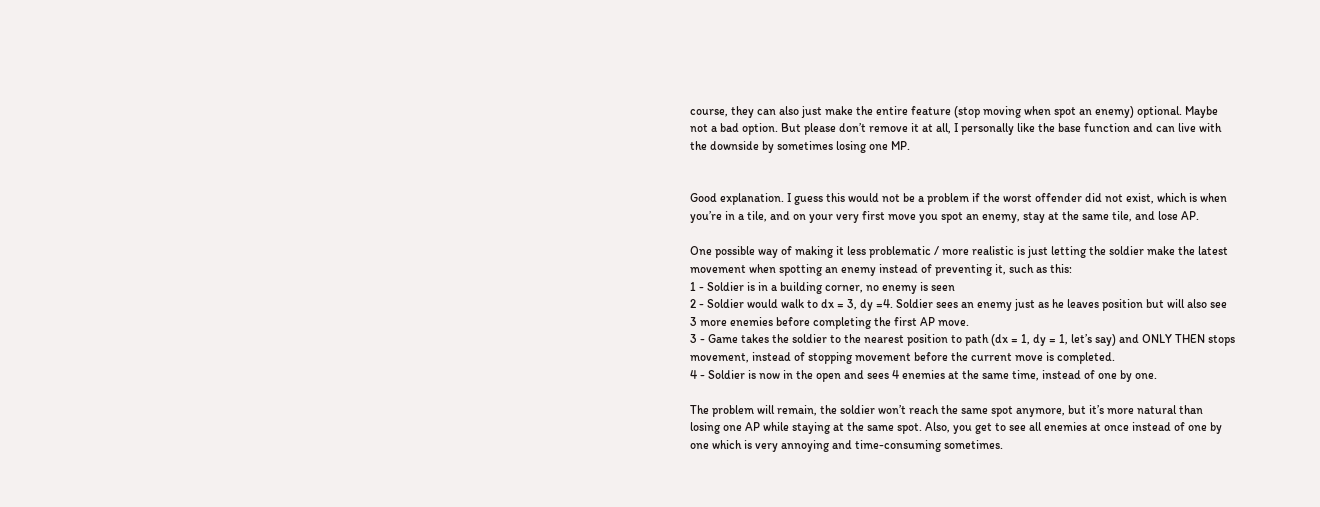course, they can also just make the entire feature (stop moving when spot an enemy) optional. Maybe not a bad option. But please don’t remove it at all, I personally like the base function and can live with the downside by sometimes losing one MP.


Good explanation. I guess this would not be a problem if the worst offender did not exist, which is when you’re in a tile, and on your very first move you spot an enemy, stay at the same tile, and lose AP.

One possible way of making it less problematic / more realistic is just letting the soldier make the latest movement when spotting an enemy instead of preventing it, such as this:
1 - Soldier is in a building corner, no enemy is seen
2 - Soldier would walk to dx = 3, dy =4. Soldier sees an enemy just as he leaves position but will also see 3 more enemies before completing the first AP move.
3 - Game takes the soldier to the nearest position to path (dx = 1, dy = 1, let’s say) and ONLY THEN stops movement, instead of stopping movement before the current move is completed.
4 - Soldier is now in the open and sees 4 enemies at the same time, instead of one by one.

The problem will remain, the soldier won’t reach the same spot anymore, but it’s more natural than losing one AP while staying at the same spot. Also, you get to see all enemies at once instead of one by one which is very annoying and time-consuming sometimes.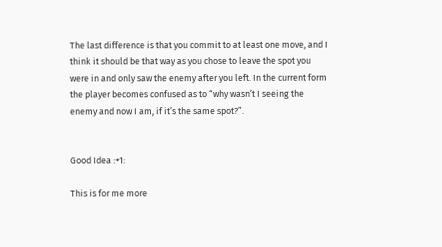The last difference is that you commit to at least one move, and I think it should be that way as you chose to leave the spot you were in and only saw the enemy after you left. In the current form the player becomes confused as to “why wasn’t I seeing the enemy and now I am, if it’s the same spot?”.


Good Idea :+1:

This is for me more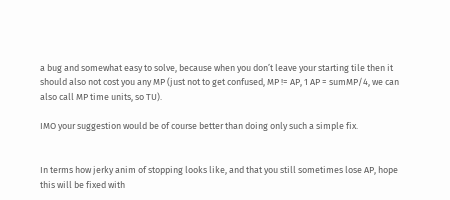a bug and somewhat easy to solve, because when you don’t leave your starting tile then it should also not cost you any MP (just not to get confused, MP != AP, 1 AP = sumMP/4, we can also call MP time units, so TU).

IMO your suggestion would be of course better than doing only such a simple fix.


In terms how jerky anim of stopping looks like, and that you still sometimes lose AP, hope this will be fixed with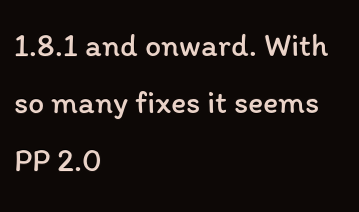1.8.1 and onward. With so many fixes it seems PP 2.0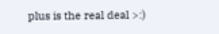plus is the real deal >:)